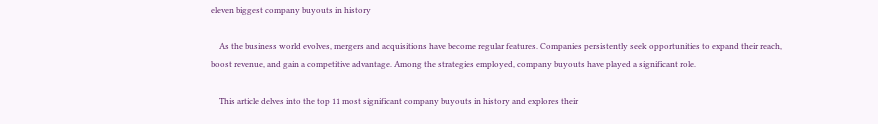eleven biggest company buyouts in history

    As the business world evolves, mergers and acquisitions have become regular features. Companies persistently seek opportunities to expand their reach, boost revenue, and gain a competitive advantage. Among the strategies employed, company buyouts have played a significant role.

    This article delves into the top 11 most significant company buyouts in history and explores their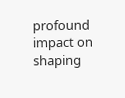profound impact on shaping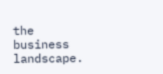the business landscape.